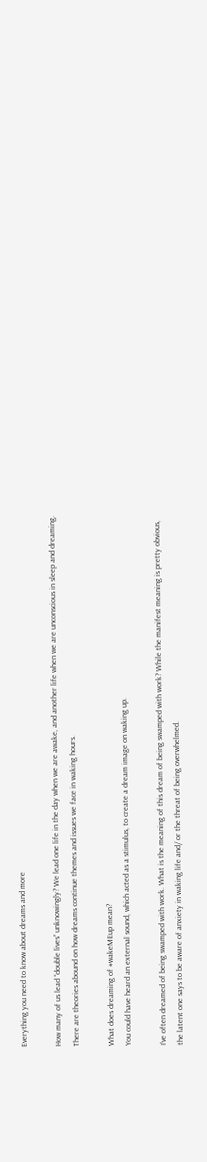Everything you need to know about dreams and more

How many of us lead “double lives” unknowingly? We lead one life in the day when we are awake, and another life when we are unconscious in sleep and dreaming. There are theories abound on how dreams continue themes and issues we face in waking hours.

What does dreaming of #wakeMEup mean?
You could have heard an external sound, which acted as a stimulus, to create a dream image on waking up.

I’ve often dreamed of being swamped with work. What is the meaning of this dream of being swamped with work? While the manifest meaning is pretty obvious, the latent one says to be aware of anxiety in waking life and/ or the threat of being overwhelmed.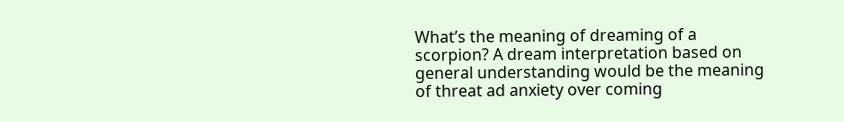What’s the meaning of dreaming of a scorpion? A dream interpretation based on general understanding would be the meaning of threat ad anxiety over coming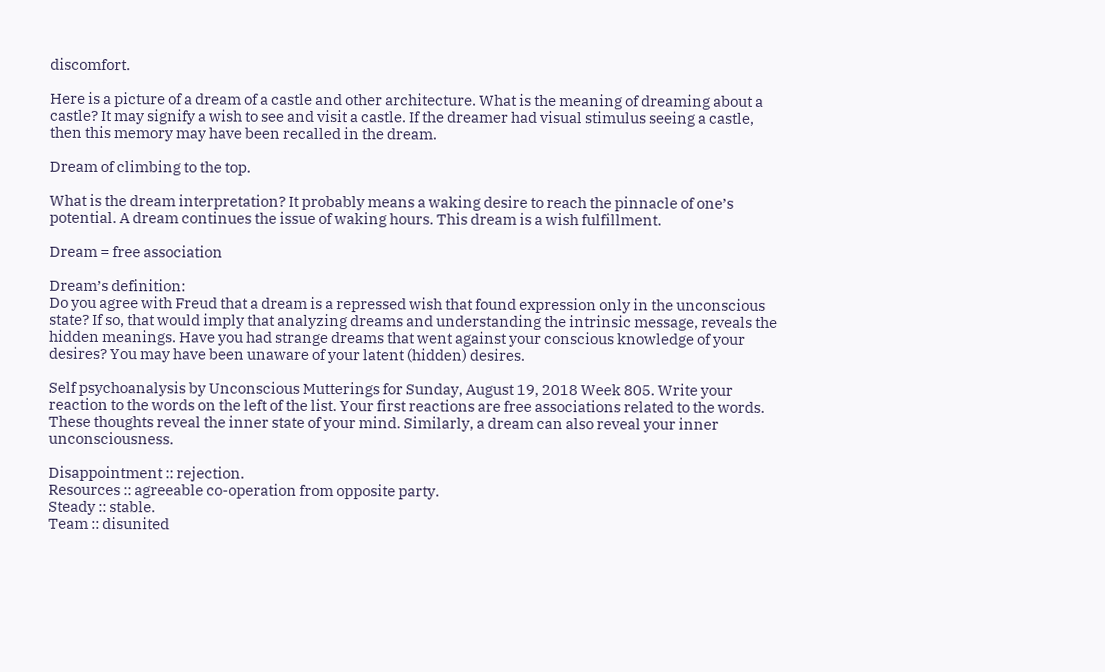discomfort.

Here is a picture of a dream of a castle and other architecture. What is the meaning of dreaming about a castle? It may signify a wish to see and visit a castle. If the dreamer had visual stimulus seeing a castle, then this memory may have been recalled in the dream.

Dream of climbing to the top.

What is the dream interpretation? It probably means a waking desire to reach the pinnacle of one’s potential. A dream continues the issue of waking hours. This dream is a wish fulfillment.

Dream = free association

Dream’s definition:
Do you agree with Freud that a dream is a repressed wish that found expression only in the unconscious state? If so, that would imply that analyzing dreams and understanding the intrinsic message, reveals the hidden meanings. Have you had strange dreams that went against your conscious knowledge of your desires? You may have been unaware of your latent (hidden) desires.

Self psychoanalysis by Unconscious Mutterings for Sunday, August 19, 2018 Week 805. Write your reaction to the words on the left of the list. Your first reactions are free associations related to the words. These thoughts reveal the inner state of your mind. Similarly, a dream can also reveal your inner unconsciousness.

Disappointment :: rejection.
Resources :: agreeable co-operation from opposite party.
Steady :: stable.
Team :: disunited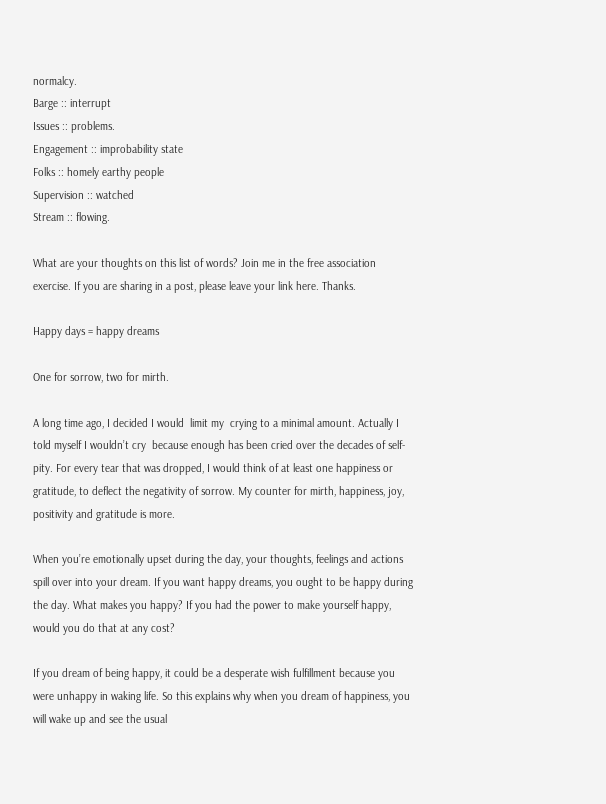normalcy.
Barge :: interrupt
Issues :: problems.
Engagement :: improbability state
Folks :: homely earthy people
Supervision :: watched
Stream :: flowing.

What are your thoughts on this list of words? Join me in the free association exercise. If you are sharing in a post, please leave your link here. Thanks.

Happy days = happy dreams

One for sorrow, two for mirth.

A long time ago, I decided I would  limit my  crying to a minimal amount. Actually I told myself I wouldn’t cry  because enough has been cried over the decades of self-pity. For every tear that was dropped, I would think of at least one happiness or gratitude, to deflect the negativity of sorrow. My counter for mirth, happiness, joy, positivity and gratitude is more.

When you’re emotionally upset during the day, your thoughts, feelings and actions spill over into your dream. If you want happy dreams, you ought to be happy during the day. What makes you happy? If you had the power to make yourself happy, would you do that at any cost?

If you dream of being happy, it could be a desperate wish fulfillment because you were unhappy in waking life. So this explains why when you dream of happiness, you will wake up and see the usual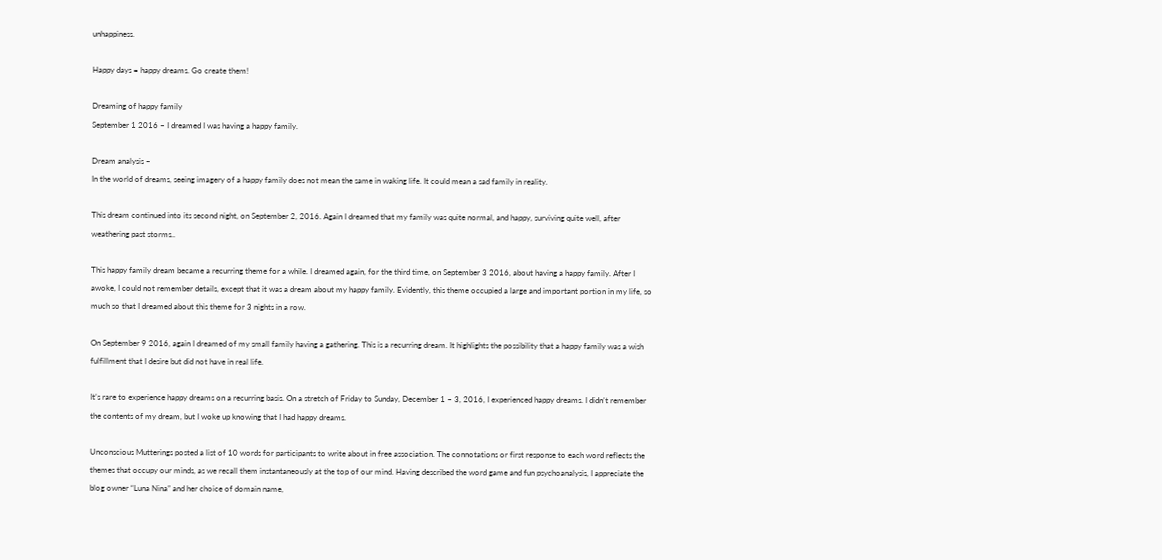unhappiness.

Happy days = happy dreams. Go create them!

Dreaming of happy family
September 1 2016 – I dreamed I was having a happy family.

Dream analysis –
In the world of dreams, seeing imagery of a happy family does not mean the same in waking life. It could mean a sad family in reality.

This dream continued into its second night, on September 2, 2016. Again I dreamed that my family was quite normal, and happy, surviving quite well, after weathering past storms..

This happy family dream became a recurring theme for a while. I dreamed again, for the third time, on September 3 2016, about having a happy family. After I awoke, I could not remember details, except that it was a dream about my happy family. Evidently, this theme occupied a large and important portion in my life, so much so that I dreamed about this theme for 3 nights in a row.

On September 9 2016, again I dreamed of my small family having a gathering. This is a recurring dream. It highlights the possibility that a happy family was a wish fulfillment that I desire but did not have in real life.

It’s rare to experience happy dreams on a recurring basis. On a stretch of Friday to Sunday, December 1 – 3, 2016, I experienced happy dreams. I didn’t remember the contents of my dream, but I woke up knowing that I had happy dreams.

Unconscious Mutterings posted a list of 10 words for participants to write about in free association. The connotations or first response to each word reflects the themes that occupy our minds, as we recall them instantaneously at the top of our mind. Having described the word game and fun psychoanalysis, I appreciate the blog owner “Luna Nina” and her choice of domain name,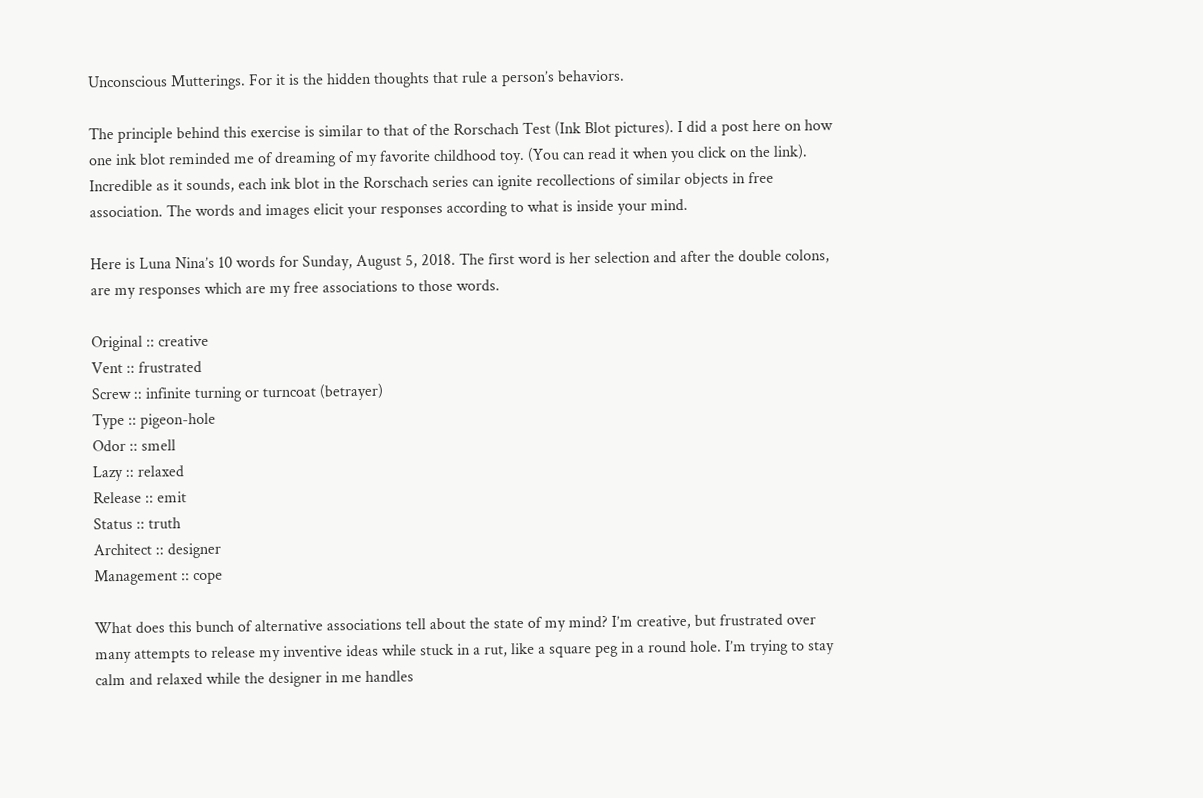Unconscious Mutterings. For it is the hidden thoughts that rule a person’s behaviors.

The principle behind this exercise is similar to that of the Rorschach Test (Ink Blot pictures). I did a post here on how one ink blot reminded me of dreaming of my favorite childhood toy. (You can read it when you click on the link). Incredible as it sounds, each ink blot in the Rorschach series can ignite recollections of similar objects in free association. The words and images elicit your responses according to what is inside your mind.

Here is Luna Nina’s 10 words for Sunday, August 5, 2018. The first word is her selection and after the double colons, are my responses which are my free associations to those words.

Original :: creative
Vent :: frustrated
Screw :: infinite turning or turncoat (betrayer)
Type :: pigeon-hole
Odor :: smell
Lazy :: relaxed
Release :: emit
Status :: truth
Architect :: designer
Management :: cope

What does this bunch of alternative associations tell about the state of my mind? I’m creative, but frustrated over many attempts to release my inventive ideas while stuck in a rut, like a square peg in a round hole. I’m trying to stay calm and relaxed while the designer in me handles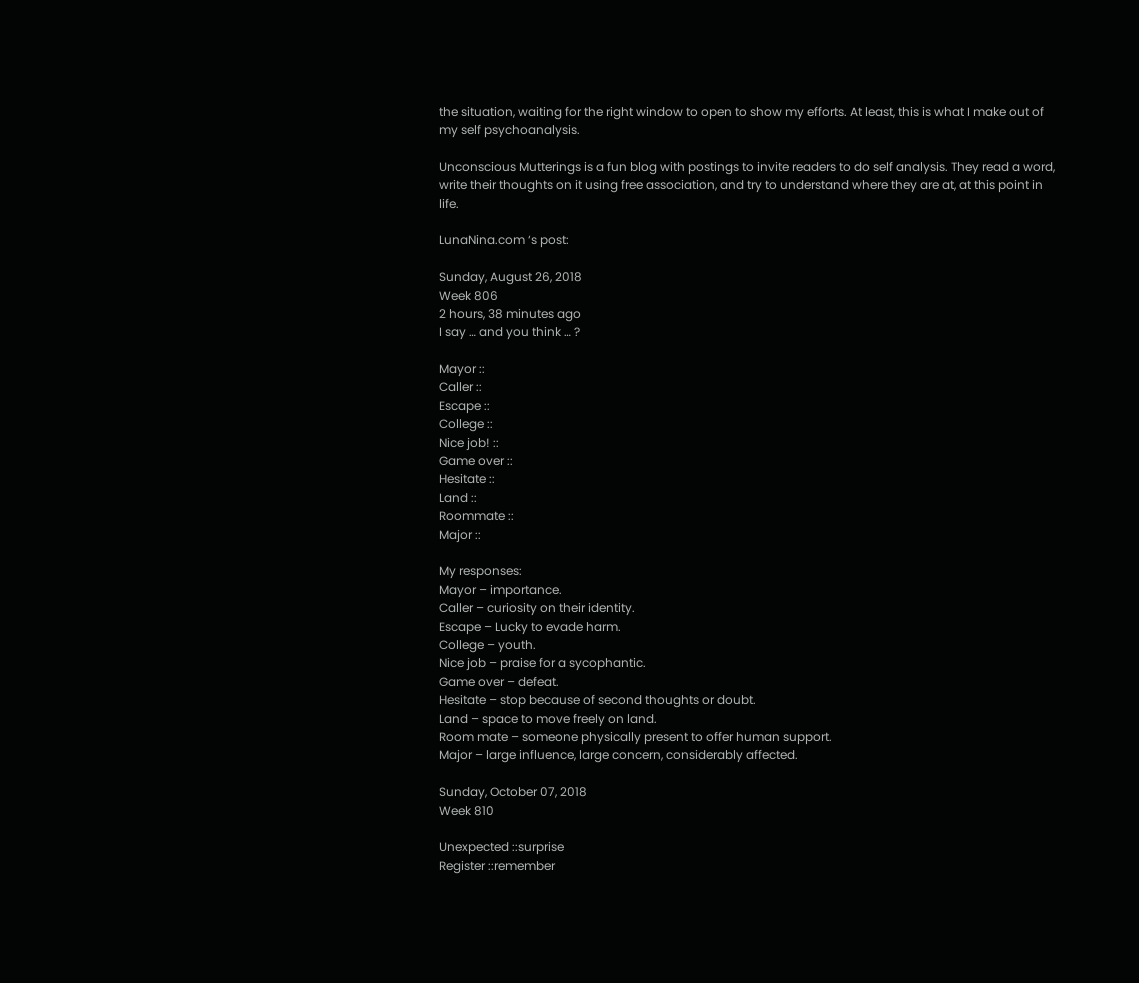the situation, waiting for the right window to open to show my efforts. At least, this is what I make out of my self psychoanalysis.

Unconscious Mutterings is a fun blog with postings to invite readers to do self analysis. They read a word, write their thoughts on it using free association, and try to understand where they are at, at this point in life.

LunaNina.com ‘s post:

Sunday, August 26, 2018
Week 806
2 hours, 38 minutes ago
I say … and you think … ?

Mayor ::
Caller ::
Escape ::
College ::
Nice job! ::
Game over ::
Hesitate ::
Land ::
Roommate ::
Major ::

My responses:
Mayor – importance.
Caller – curiosity on their identity.
Escape – Lucky to evade harm.
College – youth.
Nice job – praise for a sycophantic.
Game over – defeat.
Hesitate – stop because of second thoughts or doubt.
Land – space to move freely on land.
Room mate – someone physically present to offer human support.
Major – large influence, large concern, considerably affected.

Sunday, October 07, 2018
Week 810

Unexpected ::surprise
Register ::remember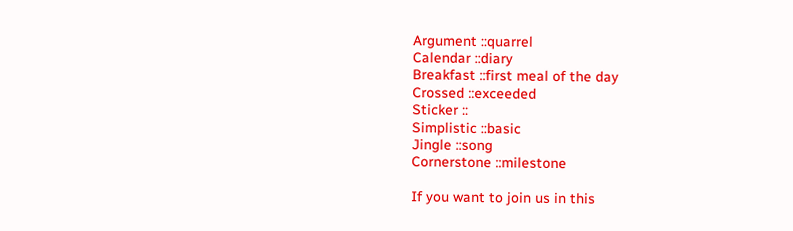Argument ::quarrel
Calendar ::diary
Breakfast ::first meal of the day
Crossed ::exceeded
Sticker ::
Simplistic ::basic
Jingle ::song
Cornerstone ::milestone

If you want to join us in this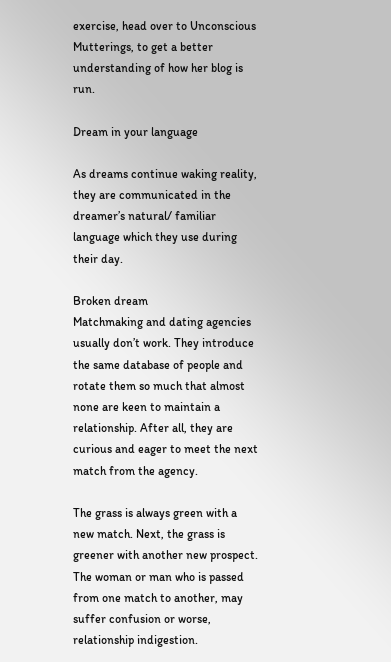exercise, head over to Unconscious Mutterings, to get a better understanding of how her blog is run.

Dream in your language

As dreams continue waking reality, they are communicated in the dreamer’s natural/ familiar language which they use during their day.

Broken dream
Matchmaking and dating agencies usually don’t work. They introduce the same database of people and rotate them so much that almost none are keen to maintain a relationship. After all, they are curious and eager to meet the next match from the agency.

The grass is always green with a new match. Next, the grass is greener with another new prospect. The woman or man who is passed from one match to another, may suffer confusion or worse, relationship indigestion.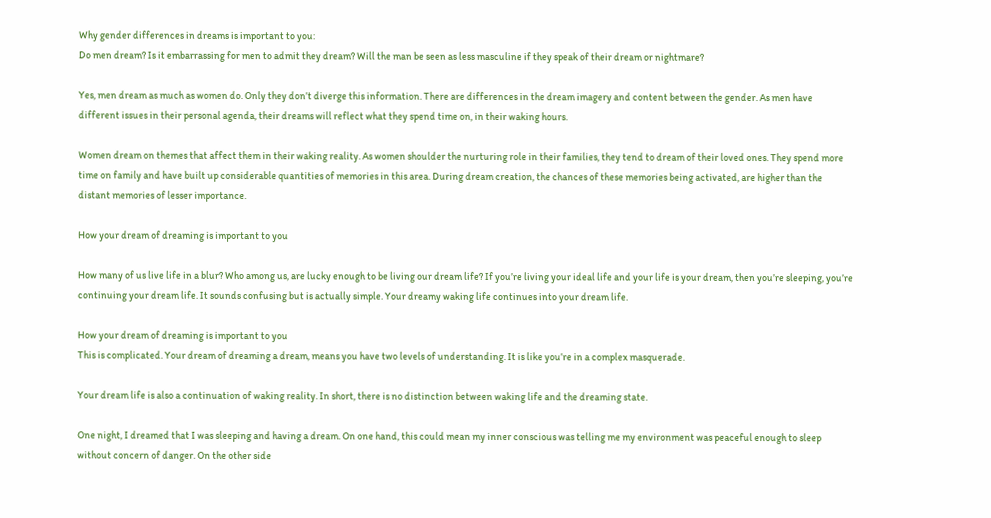Why gender differences in dreams is important to you:
Do men dream? Is it embarrassing for men to admit they dream? Will the man be seen as less masculine if they speak of their dream or nightmare?

Yes, men dream as much as women do. Only they don’t diverge this information. There are differences in the dream imagery and content between the gender. As men have different issues in their personal agenda, their dreams will reflect what they spend time on, in their waking hours.

Women dream on themes that affect them in their waking reality. As women shoulder the nurturing role in their families, they tend to dream of their loved ones. They spend more time on family and have built up considerable quantities of memories in this area. During dream creation, the chances of these memories being activated, are higher than the distant memories of lesser importance.

How your dream of dreaming is important to you

How many of us live life in a blur? Who among us, are lucky enough to be living our dream life? If you’re living your ideal life and your life is your dream, then you’re sleeping, you’re continuing your dream life. It sounds confusing but is actually simple. Your dreamy waking life continues into your dream life.

How your dream of dreaming is important to you
This is complicated. Your dream of dreaming a dream, means you have two levels of understanding. It is like you’re in a complex masquerade.

Your dream life is also a continuation of waking reality. In short, there is no distinction between waking life and the dreaming state.

One night, I dreamed that I was sleeping and having a dream. On one hand, this could mean my inner conscious was telling me my environment was peaceful enough to sleep without concern of danger. On the other side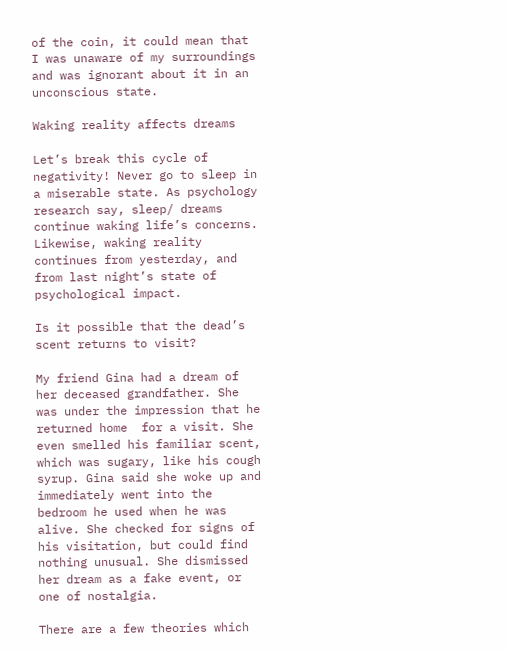of the coin, it could mean that I was unaware of my surroundings and was ignorant about it in an unconscious state.

Waking reality affects dreams

Let’s break this cycle of negativity! Never go to sleep in a miserable state. As psychology research say, sleep/ dreams continue waking life’s concerns. Likewise, waking reality continues from yesterday, and from last night’s state of psychological impact.

Is it possible that the dead’s scent returns to visit?

My friend Gina had a dream of her deceased grandfather. She was under the impression that he returned home  for a visit. She even smelled his familiar scent, which was sugary, like his cough syrup. Gina said she woke up and immediately went into the bedroom he used when he was alive. She checked for signs of his visitation, but could find nothing unusual. She dismissed her dream as a fake event, or one of nostalgia.

There are a few theories which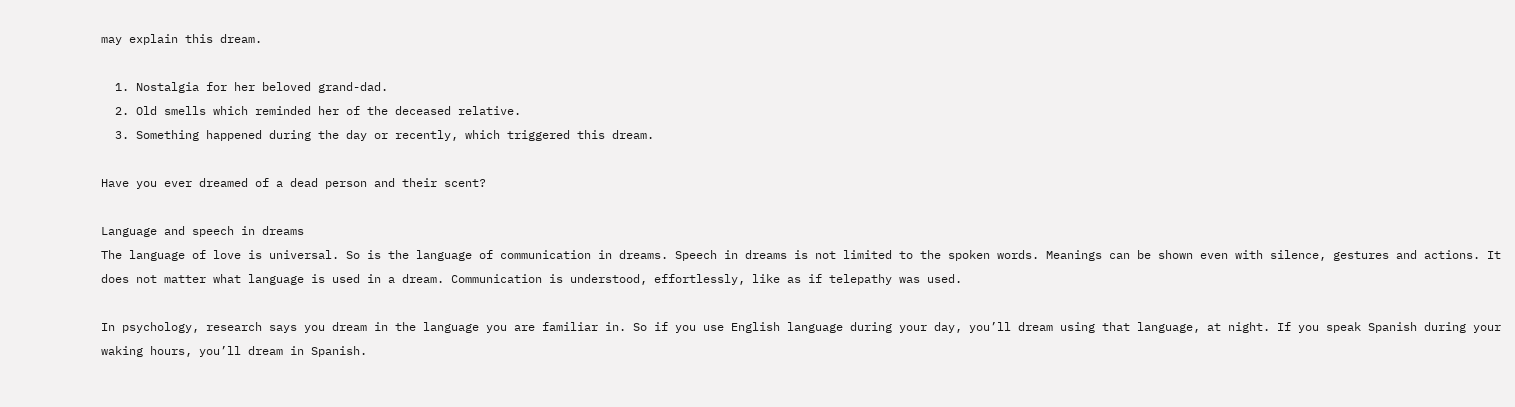may explain this dream.

  1. Nostalgia for her beloved grand-dad.
  2. Old smells which reminded her of the deceased relative.
  3. Something happened during the day or recently, which triggered this dream.

Have you ever dreamed of a dead person and their scent?

Language and speech in dreams
The language of love is universal. So is the language of communication in dreams. Speech in dreams is not limited to the spoken words. Meanings can be shown even with silence, gestures and actions. It does not matter what language is used in a dream. Communication is understood, effortlessly, like as if telepathy was used.

In psychology, research says you dream in the language you are familiar in. So if you use English language during your day, you’ll dream using that language, at night. If you speak Spanish during your waking hours, you’ll dream in Spanish.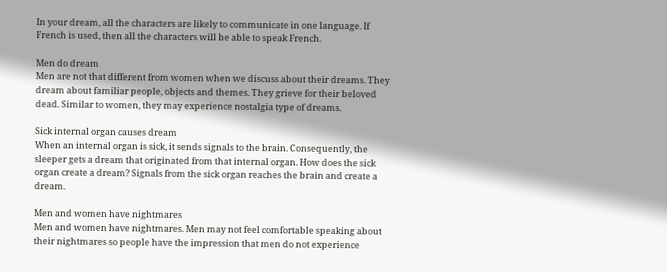In your dream, all the characters are likely to communicate in one language. If French is used, then all the characters will be able to speak French.

Men do dream
Men are not that different from women when we discuss about their dreams. They dream about familiar people, objects and themes. They grieve for their beloved dead. Similar to women, they may experience nostalgia type of dreams.

Sick internal organ causes dream
When an internal organ is sick, it sends signals to the brain. Consequently, the  sleeper gets a dream that originated from that internal organ. How does the sick organ create a dream? Signals from the sick organ reaches the brain and create a dream.

Men and women have nightmares
Men and women have nightmares. Men may not feel comfortable speaking about their nightmares so people have the impression that men do not experience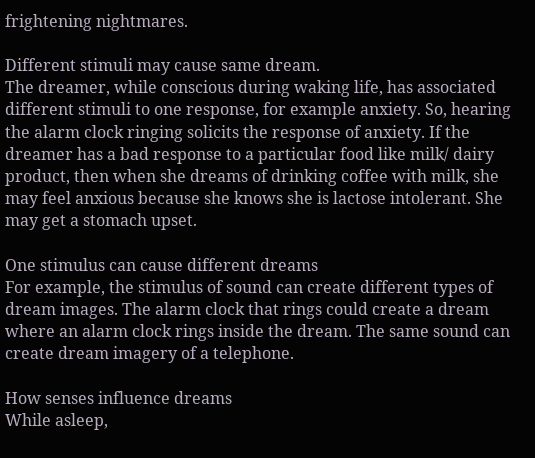frightening nightmares.

Different stimuli may cause same dream.
The dreamer, while conscious during waking life, has associated different stimuli to one response, for example anxiety. So, hearing the alarm clock ringing solicits the response of anxiety. If the dreamer has a bad response to a particular food like milk/ dairy product, then when she dreams of drinking coffee with milk, she may feel anxious because she knows she is lactose intolerant. She may get a stomach upset.

One stimulus can cause different dreams
For example, the stimulus of sound can create different types of dream images. The alarm clock that rings could create a dream where an alarm clock rings inside the dream. The same sound can create dream imagery of a telephone.

How senses influence dreams
While asleep,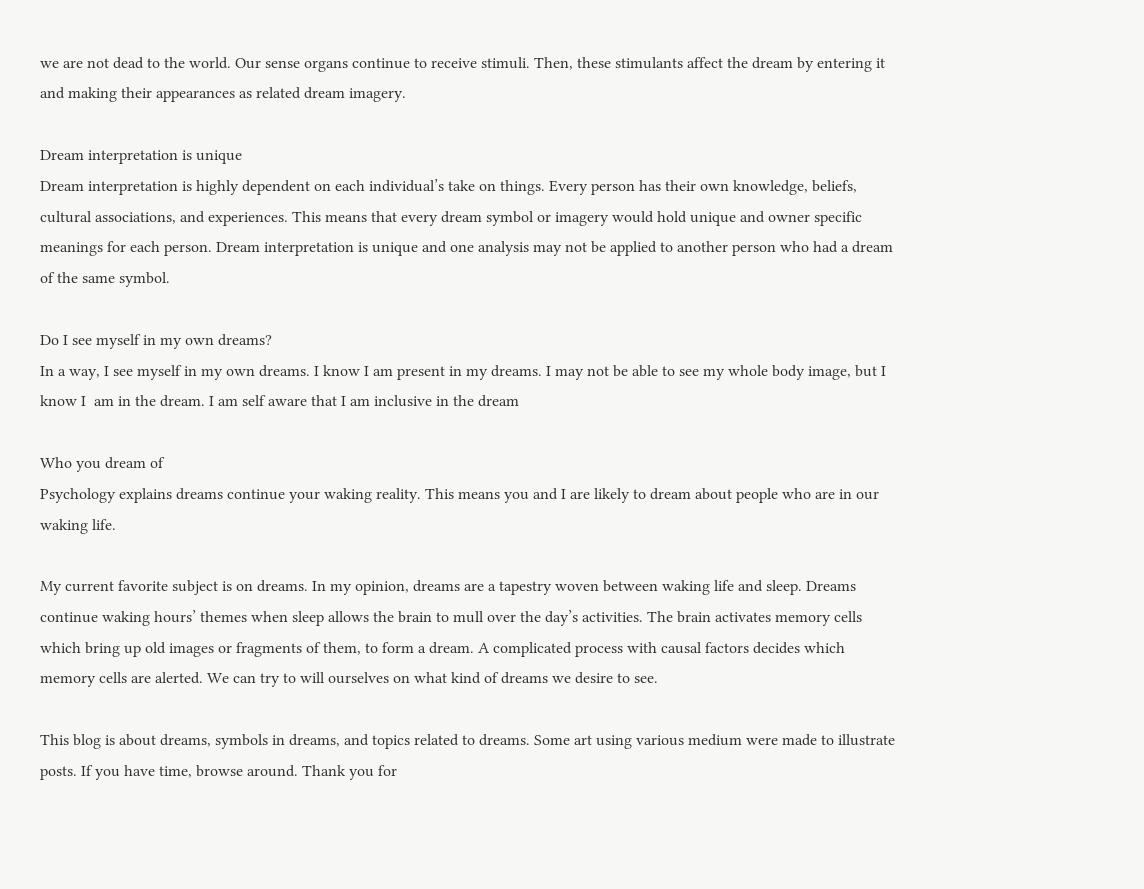we are not dead to the world. Our sense organs continue to receive stimuli. Then, these stimulants affect the dream by entering it and making their appearances as related dream imagery.

Dream interpretation is unique
Dream interpretation is highly dependent on each individual’s take on things. Every person has their own knowledge, beliefs, cultural associations, and experiences. This means that every dream symbol or imagery would hold unique and owner specific meanings for each person. Dream interpretation is unique and one analysis may not be applied to another person who had a dream of the same symbol.

Do I see myself in my own dreams?
In a way, I see myself in my own dreams. I know I am present in my dreams. I may not be able to see my whole body image, but I know I  am in the dream. I am self aware that I am inclusive in the dream

Who you dream of
Psychology explains dreams continue your waking reality. This means you and I are likely to dream about people who are in our waking life.

My current favorite subject is on dreams. In my opinion, dreams are a tapestry woven between waking life and sleep. Dreams continue waking hours’ themes when sleep allows the brain to mull over the day’s activities. The brain activates memory cells which bring up old images or fragments of them, to form a dream. A complicated process with causal factors decides which memory cells are alerted. We can try to will ourselves on what kind of dreams we desire to see.

This blog is about dreams, symbols in dreams, and topics related to dreams. Some art using various medium were made to illustrate posts. If you have time, browse around. Thank you for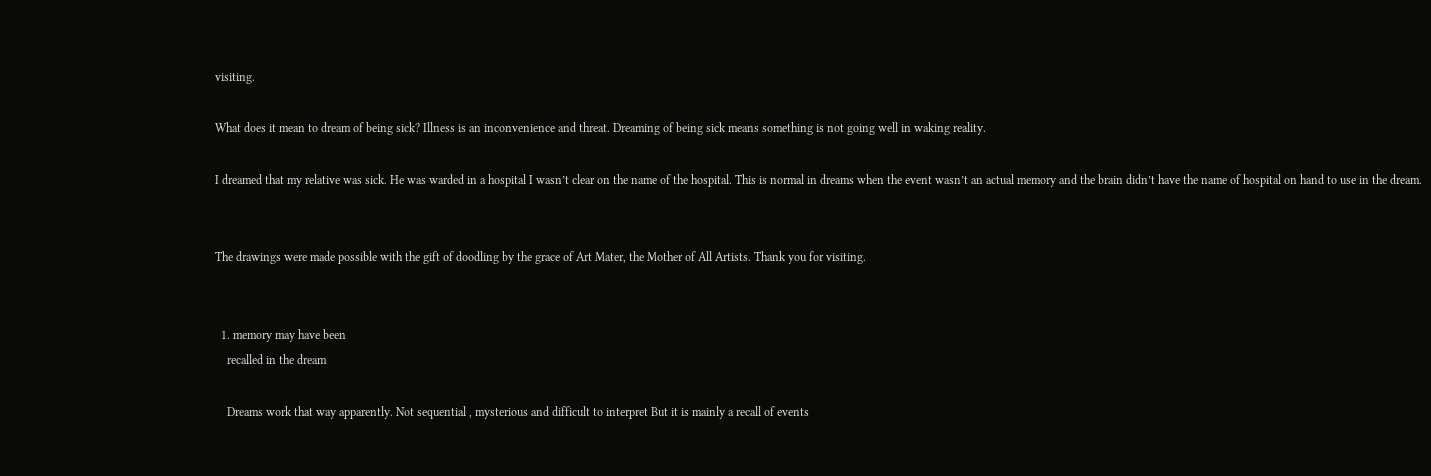visiting.

What does it mean to dream of being sick? Illness is an inconvenience and threat. Dreaming of being sick means something is not going well in waking reality.

I dreamed that my relative was sick. He was warded in a hospital I wasn’t clear on the name of the hospital. This is normal in dreams when the event wasn’t an actual memory and the brain didn’t have the name of hospital on hand to use in the dream.


The drawings were made possible with the gift of doodling by the grace of Art Mater, the Mother of All Artists. Thank you for visiting.


  1. memory may have been
    recalled in the dream

    Dreams work that way apparently. Not sequential , mysterious and difficult to interpret But it is mainly a recall of events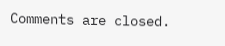Comments are closed.